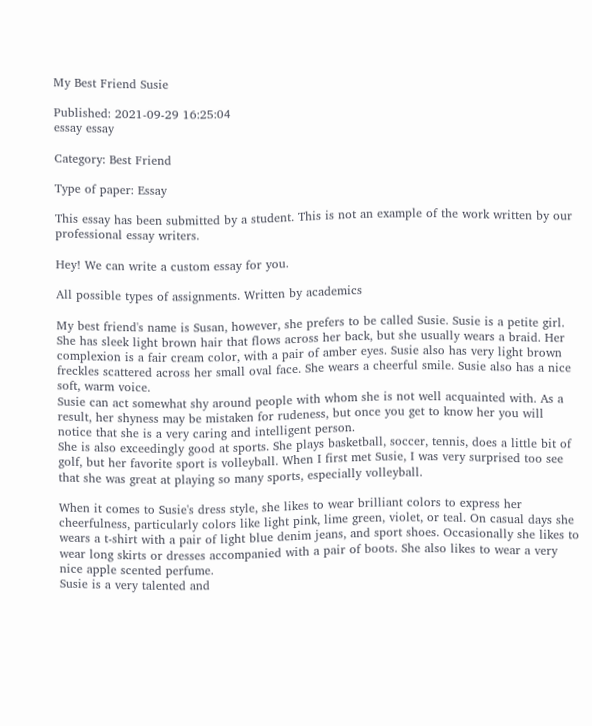My Best Friend Susie

Published: 2021-09-29 16:25:04
essay essay

Category: Best Friend

Type of paper: Essay

This essay has been submitted by a student. This is not an example of the work written by our professional essay writers.

Hey! We can write a custom essay for you.

All possible types of assignments. Written by academics

My best friend's name is Susan, however, she prefers to be called Susie. Susie is a petite girl. She has sleek light brown hair that flows across her back, but she usually wears a braid. Her complexion is a fair cream color, with a pair of amber eyes. Susie also has very light brown freckles scattered across her small oval face. She wears a cheerful smile. Susie also has a nice soft, warm voice.
Susie can act somewhat shy around people with whom she is not well acquainted with. As a result, her shyness may be mistaken for rudeness, but once you get to know her you will notice that she is a very caring and intelligent person.
She is also exceedingly good at sports. She plays basketball, soccer, tennis, does a little bit of golf, but her favorite sport is volleyball. When I first met Susie, I was very surprised too see that she was great at playing so many sports, especially volleyball.

When it comes to Susie's dress style, she likes to wear brilliant colors to express her cheerfulness, particularly colors like light pink, lime green, violet, or teal. On casual days she wears a t-shirt with a pair of light blue denim jeans, and sport shoes. Occasionally she likes to wear long skirts or dresses accompanied with a pair of boots. She also likes to wear a very nice apple scented perfume.
Susie is a very talented and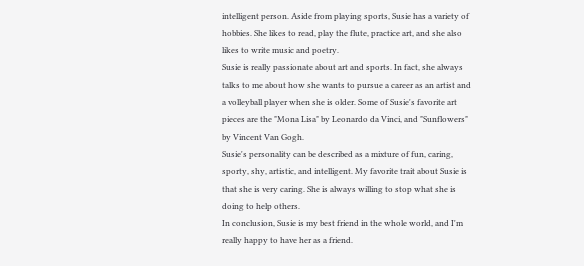intelligent person. Aside from playing sports, Susie has a variety of hobbies. She likes to read, play the flute, practice art, and she also likes to write music and poetry.
Susie is really passionate about art and sports. In fact, she always talks to me about how she wants to pursue a career as an artist and a volleyball player when she is older. Some of Susie's favorite art pieces are the "Mona Lisa" by Leonardo da Vinci, and "Sunflowers" by Vincent Van Gogh.
Susie's personality can be described as a mixture of fun, caring, sporty, shy, artistic, and intelligent. My favorite trait about Susie is that she is very caring. She is always willing to stop what she is doing to help others.
In conclusion, Susie is my best friend in the whole world, and I'm really happy to have her as a friend.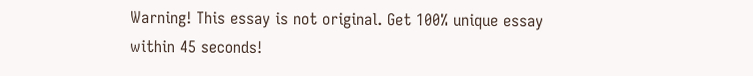Warning! This essay is not original. Get 100% unique essay within 45 seconds!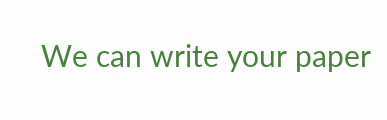We can write your paper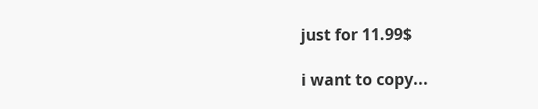just for 11.99$

i want to copy...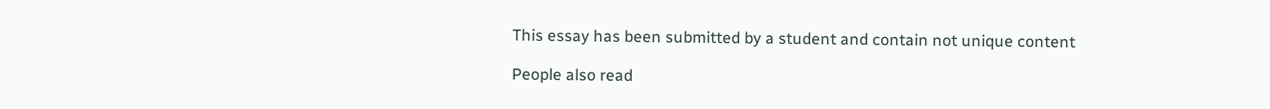This essay has been submitted by a student and contain not unique content

People also read